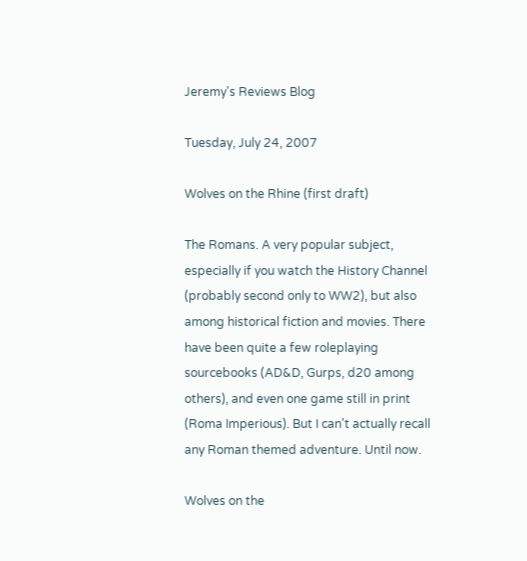Jeremy's Reviews Blog

Tuesday, July 24, 2007

Wolves on the Rhine (first draft)

The Romans. A very popular subject, especially if you watch the History Channel (probably second only to WW2), but also among historical fiction and movies. There have been quite a few roleplaying sourcebooks (AD&D, Gurps, d20 among others), and even one game still in print (Roma Imperious). But I can't actually recall any Roman themed adventure. Until now.

Wolves on the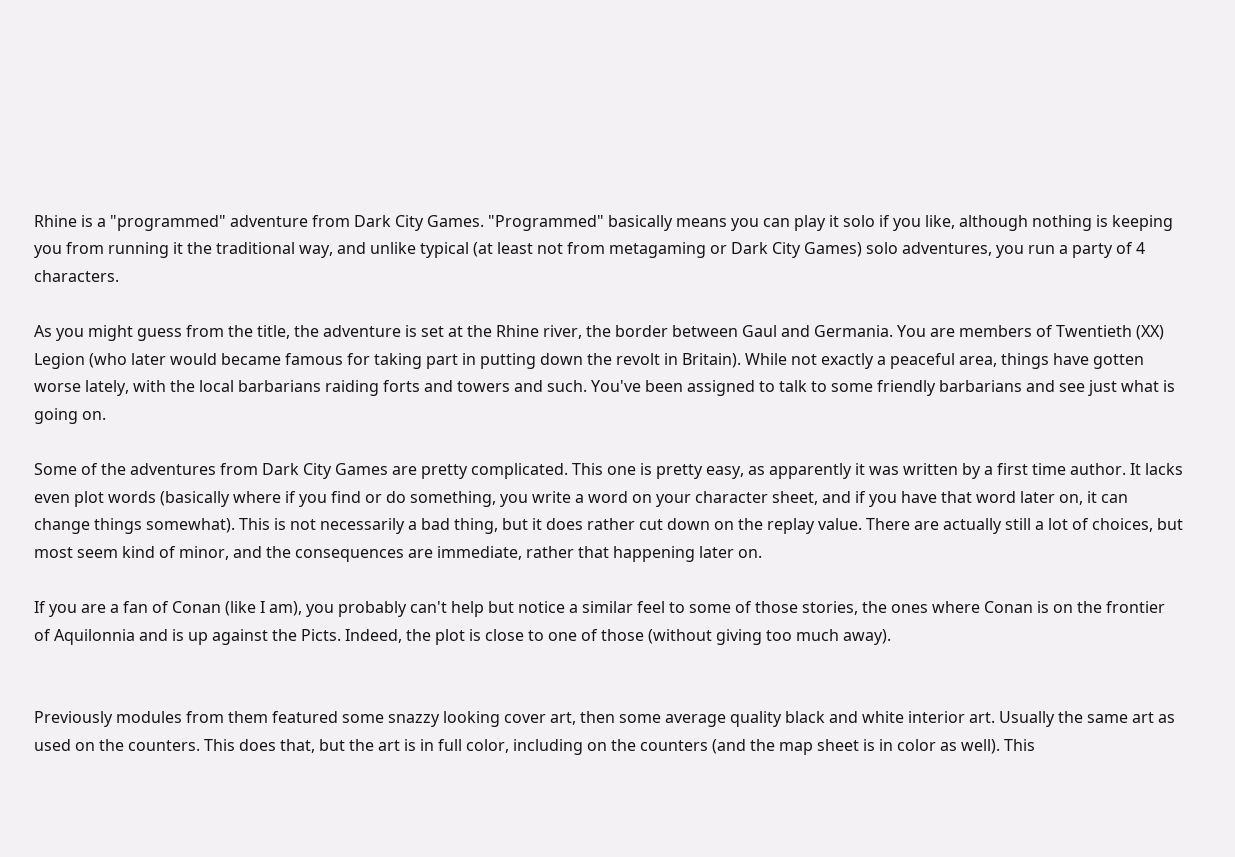Rhine is a "programmed" adventure from Dark City Games. "Programmed" basically means you can play it solo if you like, although nothing is keeping you from running it the traditional way, and unlike typical (at least not from metagaming or Dark City Games) solo adventures, you run a party of 4 characters.

As you might guess from the title, the adventure is set at the Rhine river, the border between Gaul and Germania. You are members of Twentieth (XX) Legion (who later would became famous for taking part in putting down the revolt in Britain). While not exactly a peaceful area, things have gotten worse lately, with the local barbarians raiding forts and towers and such. You've been assigned to talk to some friendly barbarians and see just what is going on.

Some of the adventures from Dark City Games are pretty complicated. This one is pretty easy, as apparently it was written by a first time author. It lacks even plot words (basically where if you find or do something, you write a word on your character sheet, and if you have that word later on, it can change things somewhat). This is not necessarily a bad thing, but it does rather cut down on the replay value. There are actually still a lot of choices, but most seem kind of minor, and the consequences are immediate, rather that happening later on.

If you are a fan of Conan (like I am), you probably can't help but notice a similar feel to some of those stories, the ones where Conan is on the frontier of Aquilonnia and is up against the Picts. Indeed, the plot is close to one of those (without giving too much away).


Previously modules from them featured some snazzy looking cover art, then some average quality black and white interior art. Usually the same art as used on the counters. This does that, but the art is in full color, including on the counters (and the map sheet is in color as well). This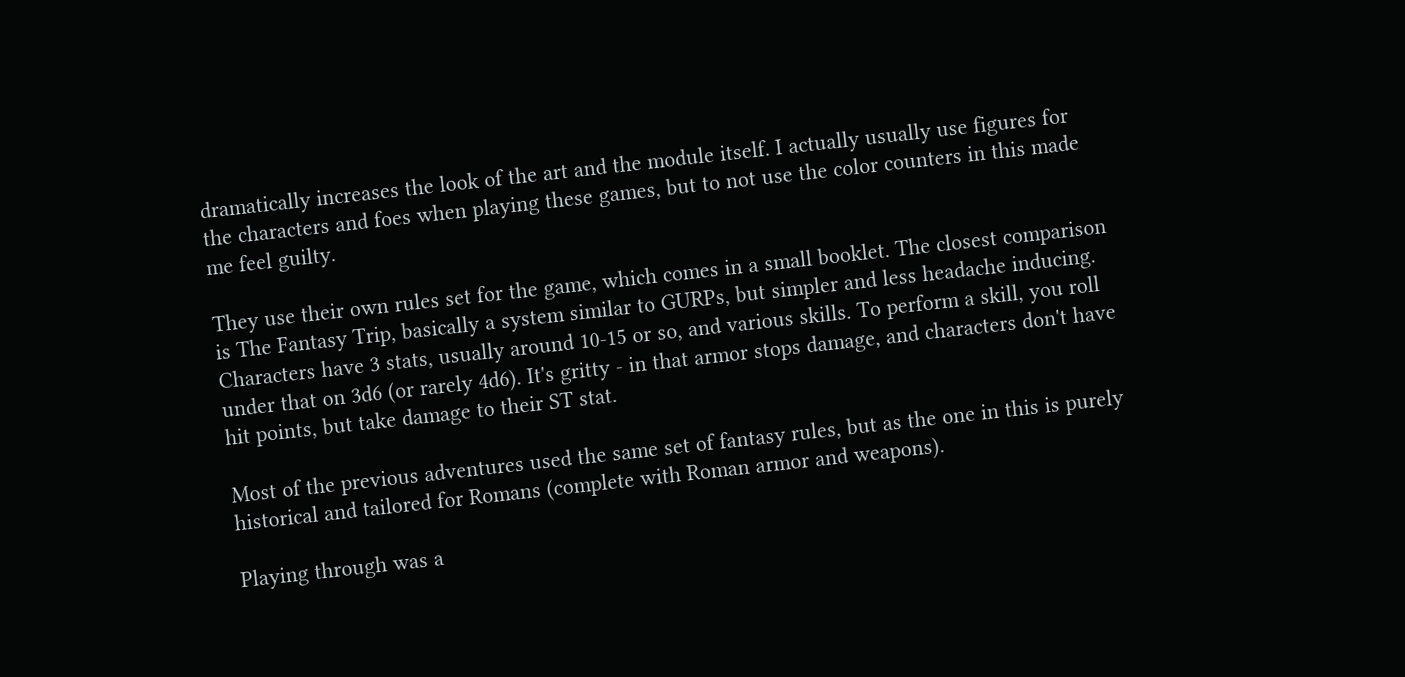dramatically increases the look of the art and the module itself. I actually usually use figures for the characters and foes when playing these games, but to not use the color counters in this made me feel guilty.

They use their own rules set for the game, which comes in a small booklet. The closest comparison is The Fantasy Trip, basically a system similar to GURPs, but simpler and less headache inducing. Characters have 3 stats, usually around 10-15 or so, and various skills. To perform a skill, you roll under that on 3d6 (or rarely 4d6). It's gritty - in that armor stops damage, and characters don't have hit points, but take damage to their ST stat.

Most of the previous adventures used the same set of fantasy rules, but as the one in this is purely historical and tailored for Romans (complete with Roman armor and weapons).

Playing through was a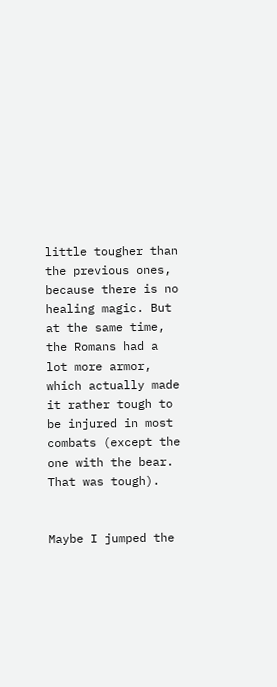little tougher than the previous ones, because there is no healing magic. But at the same time, the Romans had a lot more armor, which actually made it rather tough to be injured in most combats (except the one with the bear. That was tough).


Maybe I jumped the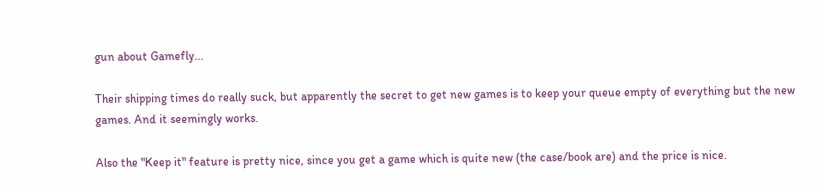gun about Gamefly...

Their shipping times do really suck, but apparently the secret to get new games is to keep your queue empty of everything but the new games. And it seemingly works.

Also the "Keep it" feature is pretty nice, since you get a game which is quite new (the case/book are) and the price is nice.